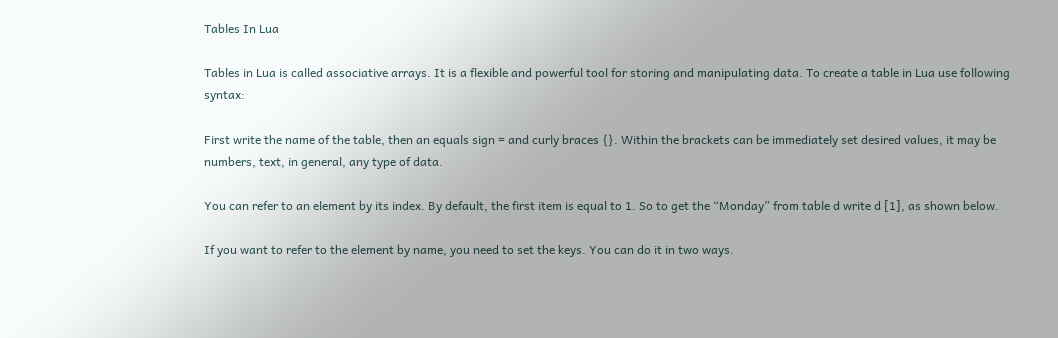Tables In Lua

Tables in Lua is called associative arrays. It is a flexible and powerful tool for storing and manipulating data. To create a table in Lua use following syntax:

First write the name of the table, then an equals sign = and curly braces {}. Within the brackets can be immediately set desired values, it may be numbers, text, in general, any type of data.

You can refer to an element by its index. By default, the first item is equal to 1. So to get the “Monday” from table d write d [1], as shown below.

If you want to refer to the element by name, you need to set the keys. You can do it in two ways.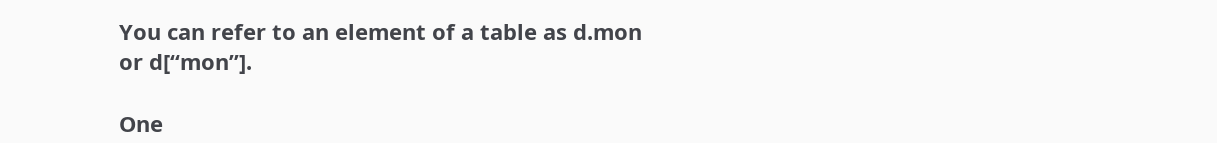You can refer to an element of a table as d.mon or d[“mon”].

One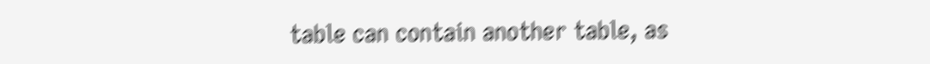table can contain another table, as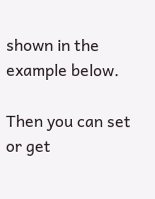shown in the example below.

Then you can set or get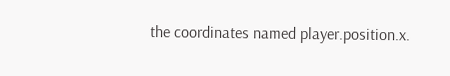the coordinates named player.position.x.